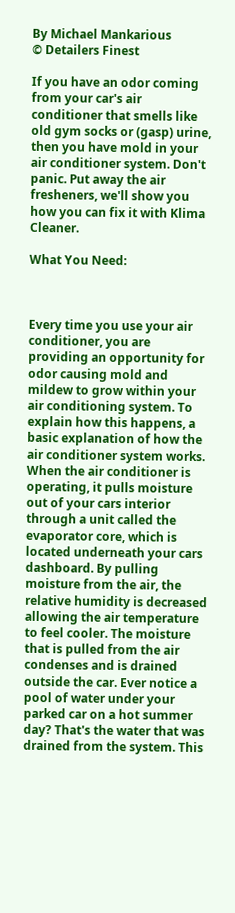By Michael Mankarious
© Detailers Finest

If you have an odor coming from your car's air conditioner that smells like old gym socks or (gasp) urine, then you have mold in your air conditioner system. Don't panic. Put away the air fresheners, we'll show you how you can fix it with Klima Cleaner.

What You Need:



Every time you use your air conditioner, you are providing an opportunity for odor causing mold and mildew to grow within your air conditioning system. To explain how this happens, a basic explanation of how the air conditioner system works. When the air conditioner is operating, it pulls moisture out of your cars interior through a unit called the evaporator core, which is located underneath your cars dashboard. By pulling moisture from the air, the relative humidity is decreased allowing the air temperature to feel cooler. The moisture that is pulled from the air condenses and is drained outside the car. Ever notice a pool of water under your parked car on a hot summer day? That's the water that was drained from the system. This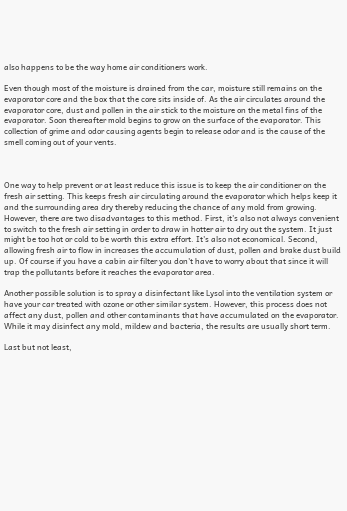also happens to be the way home air conditioners work.

Even though most of the moisture is drained from the car, moisture still remains on the evaporator core and the box that the core sits inside of. As the air circulates around the evaporator core, dust and pollen in the air stick to the moisture on the metal fins of the evaporator. Soon thereafter mold begins to grow on the surface of the evaporator. This collection of grime and odor causing agents begin to release odor and is the cause of the smell coming out of your vents.



One way to help prevent or at least reduce this issue is to keep the air conditioner on the fresh air setting. This keeps fresh air circulating around the evaporator which helps keep it and the surrounding area dry thereby reducing the chance of any mold from growing. However, there are two disadvantages to this method. First, it's also not always convenient to switch to the fresh air setting in order to draw in hotter air to dry out the system. It just might be too hot or cold to be worth this extra effort. It's also not economical. Second, allowing fresh air to flow in increases the accumulation of dust, pollen and brake dust build up. Of course if you have a cabin air filter you don't have to worry about that since it will trap the pollutants before it reaches the evaporator area.

Another possible solution is to spray a disinfectant like Lysol into the ventilation system or have your car treated with ozone or other similar system. However, this process does not affect any dust, pollen and other contaminants that have accumulated on the evaporator. While it may disinfect any mold, mildew and bacteria, the results are usually short term.

Last but not least,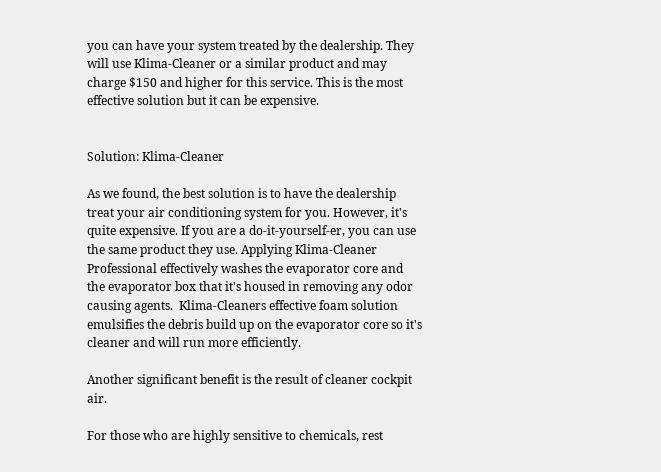you can have your system treated by the dealership. They will use Klima-Cleaner or a similar product and may charge $150 and higher for this service. This is the most effective solution but it can be expensive.


Solution: Klima-Cleaner

As we found, the best solution is to have the dealership treat your air conditioning system for you. However, it's quite expensive. If you are a do-it-yourself-er, you can use the same product they use. Applying Klima-Cleaner Professional effectively washes the evaporator core and the evaporator box that it's housed in removing any odor causing agents.  Klima-Cleaners effective foam solution emulsifies the debris build up on the evaporator core so it's cleaner and will run more efficiently.

Another significant benefit is the result of cleaner cockpit air.

For those who are highly sensitive to chemicals, rest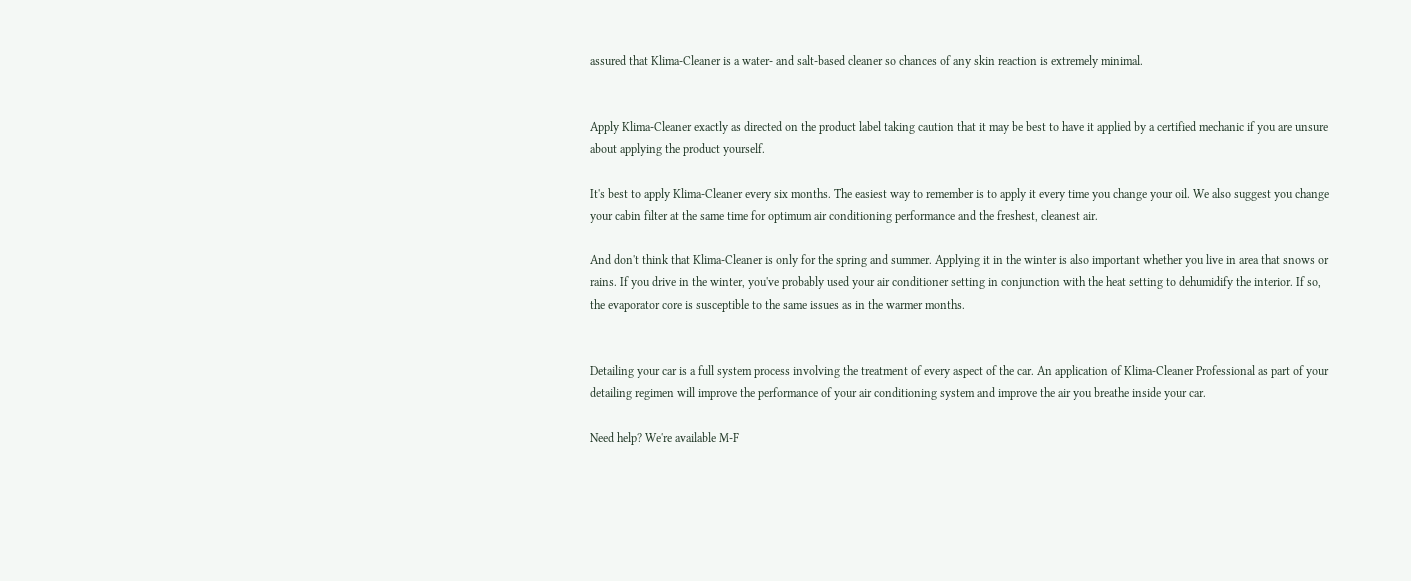assured that Klima-Cleaner is a water- and salt-based cleaner so chances of any skin reaction is extremely minimal.


Apply Klima-Cleaner exactly as directed on the product label taking caution that it may be best to have it applied by a certified mechanic if you are unsure about applying the product yourself.

It's best to apply Klima-Cleaner every six months. The easiest way to remember is to apply it every time you change your oil. We also suggest you change your cabin filter at the same time for optimum air conditioning performance and the freshest, cleanest air.

And don't think that Klima-Cleaner is only for the spring and summer. Applying it in the winter is also important whether you live in area that snows or rains. If you drive in the winter, you've probably used your air conditioner setting in conjunction with the heat setting to dehumidify the interior. If so, the evaporator core is susceptible to the same issues as in the warmer months.


Detailing your car is a full system process involving the treatment of every aspect of the car. An application of Klima-Cleaner Professional as part of your detailing regimen will improve the performance of your air conditioning system and improve the air you breathe inside your car.

Need help? We're available M-F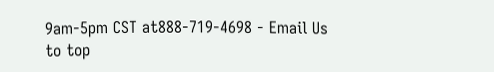9am-5pm CST at888-719-4698 - Email Us
to top